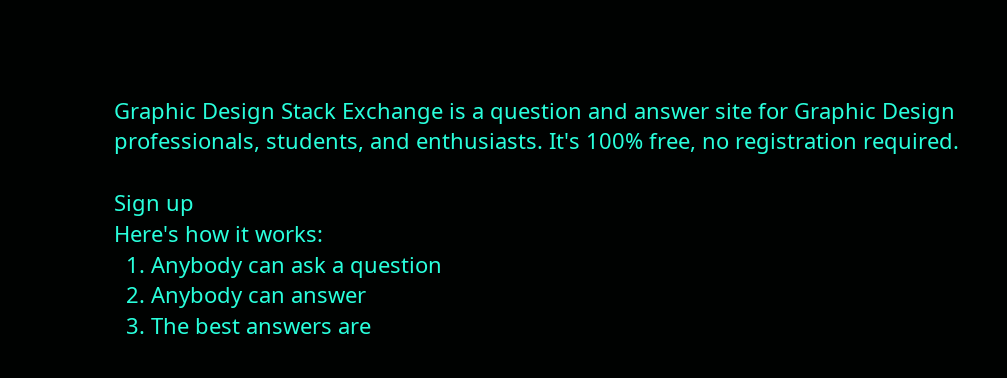Graphic Design Stack Exchange is a question and answer site for Graphic Design professionals, students, and enthusiasts. It's 100% free, no registration required.

Sign up
Here's how it works:
  1. Anybody can ask a question
  2. Anybody can answer
  3. The best answers are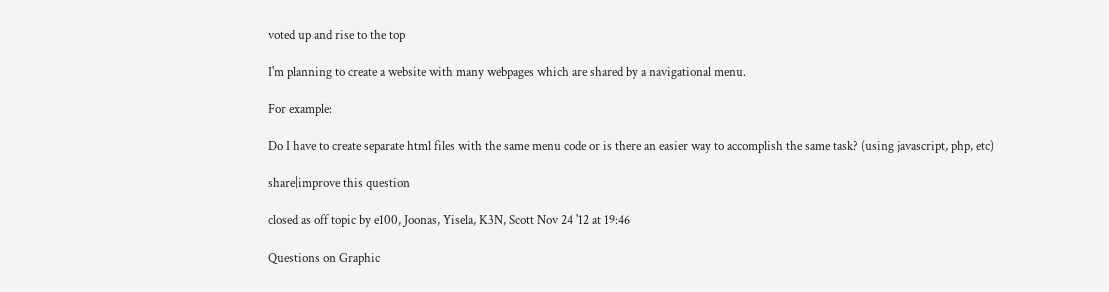voted up and rise to the top

I'm planning to create a website with many webpages which are shared by a navigational menu.

For example:

Do I have to create separate html files with the same menu code or is there an easier way to accomplish the same task? (using javascript, php, etc)

share|improve this question

closed as off topic by e100, Joonas, Yisela, K3N, Scott Nov 24 '12 at 19:46

Questions on Graphic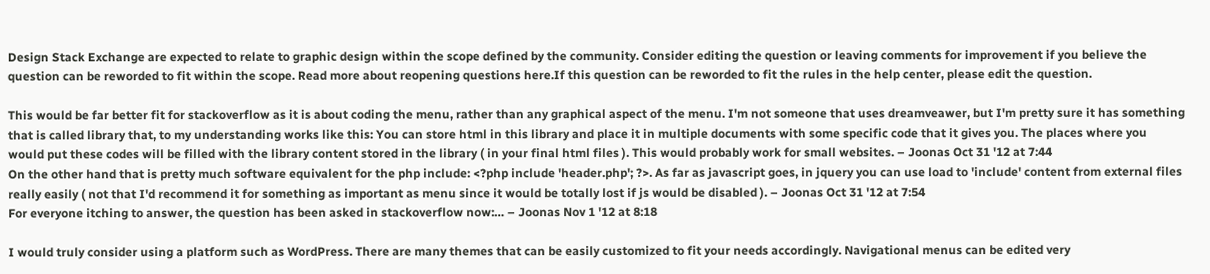Design Stack Exchange are expected to relate to graphic design within the scope defined by the community. Consider editing the question or leaving comments for improvement if you believe the question can be reworded to fit within the scope. Read more about reopening questions here.If this question can be reworded to fit the rules in the help center, please edit the question.

This would be far better fit for stackoverflow as it is about coding the menu, rather than any graphical aspect of the menu. I'm not someone that uses dreamveawer, but I'm pretty sure it has something that is called library that, to my understanding works like this: You can store html in this library and place it in multiple documents with some specific code that it gives you. The places where you would put these codes will be filled with the library content stored in the library ( in your final html files ). This would probably work for small websites. – Joonas Oct 31 '12 at 7:44
On the other hand that is pretty much software equivalent for the php include: <?php include 'header.php'; ?>. As far as javascript goes, in jquery you can use load to 'include' content from external files really easily ( not that I'd recommend it for something as important as menu since it would be totally lost if js would be disabled ). – Joonas Oct 31 '12 at 7:54
For everyone itching to answer, the question has been asked in stackoverflow now:… – Joonas Nov 1 '12 at 8:18

I would truly consider using a platform such as WordPress. There are many themes that can be easily customized to fit your needs accordingly. Navigational menus can be edited very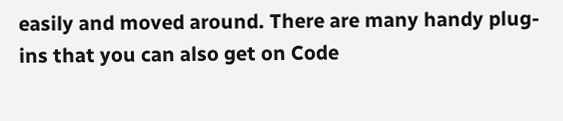easily and moved around. There are many handy plug-ins that you can also get on Code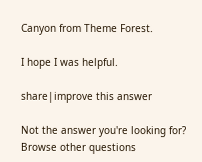Canyon from Theme Forest.

I hope I was helpful.

share|improve this answer

Not the answer you're looking for? Browse other questions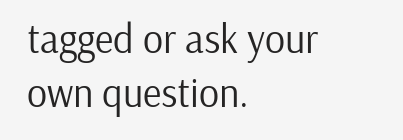tagged or ask your own question.